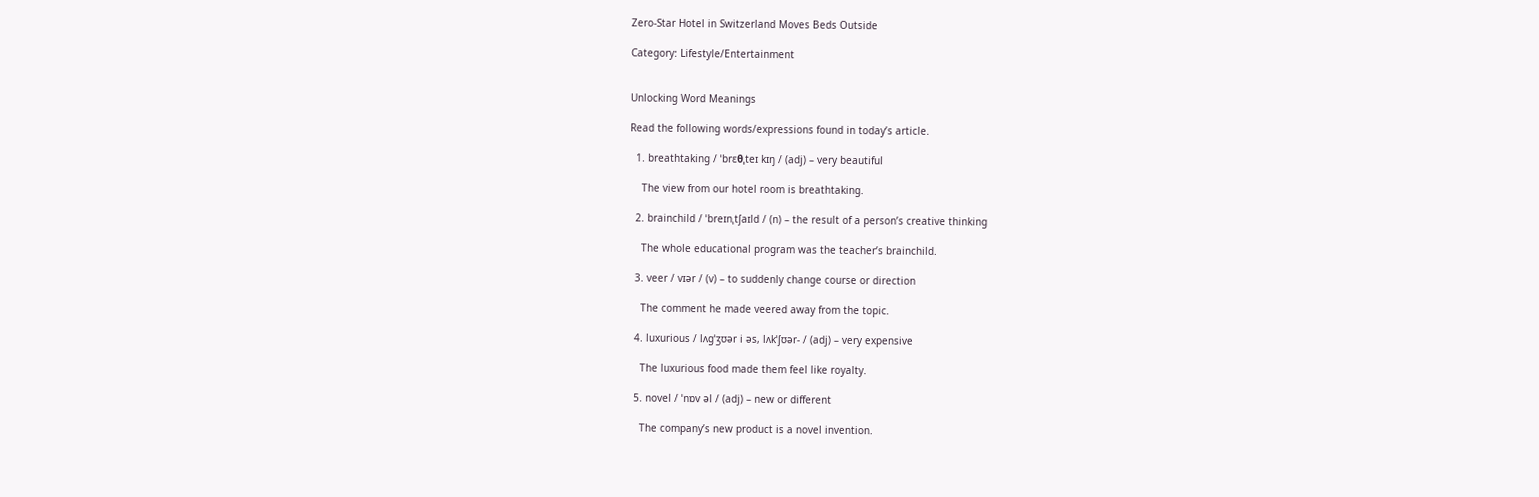Zero-Star Hotel in Switzerland Moves Beds Outside

Category: Lifestyle/Entertainment


Unlocking Word Meanings

Read the following words/expressions found in today’s article.

  1. breathtaking / ˈbrɛθˌteɪ kɪŋ / (adj) – very beautiful

    The view from our hotel room is breathtaking.

  2. brainchild / ˈbreɪnˌtʃaɪld / (n) – the result of a person’s creative thinking

    The whole educational program was the teacher’s brainchild.

  3. veer / vɪər / (v) – to suddenly change course or direction

    The comment he made veered away from the topic.

  4. luxurious / lʌgˈʒʊər i əs, lʌkˈʃʊər- / (adj) – very expensive

    The luxurious food made them feel like royalty.

  5. novel / ˈnɒv əl / (adj) – new or different

    The company’s new product is a novel invention.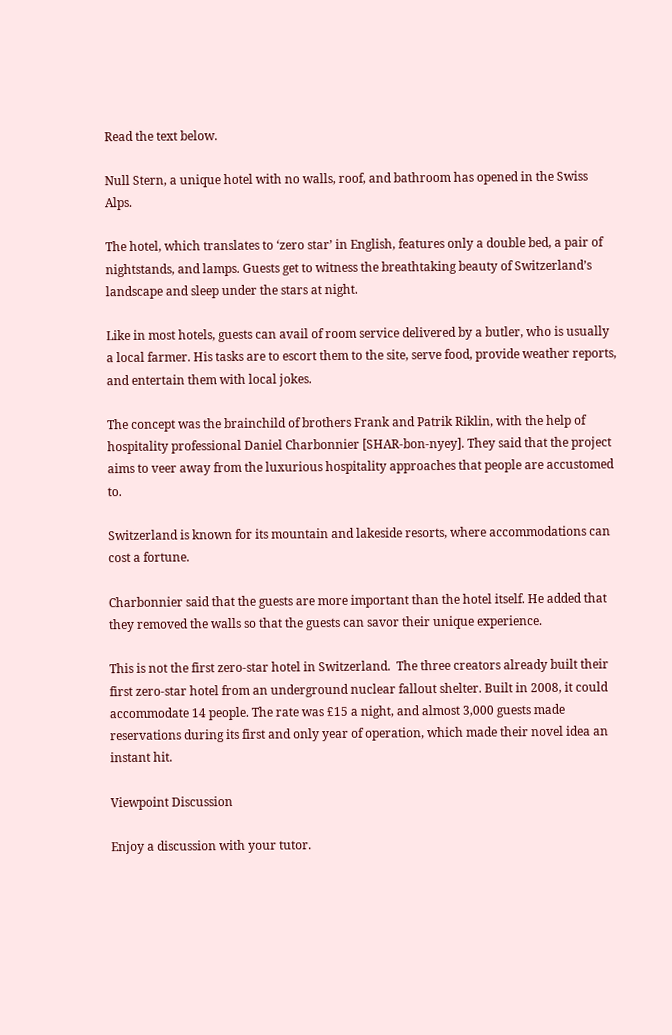Read the text below.

Null Stern, a unique hotel with no walls, roof, and bathroom has opened in the Swiss Alps.

The hotel, which translates to ‘zero star’ in English, features only a double bed, a pair of nightstands, and lamps. Guests get to witness the breathtaking beauty of Switzerland’s landscape and sleep under the stars at night.

Like in most hotels, guests can avail of room service delivered by a butler, who is usually a local farmer. His tasks are to escort them to the site, serve food, provide weather reports, and entertain them with local jokes.

The concept was the brainchild of brothers Frank and Patrik Riklin, with the help of hospitality professional Daniel Charbonnier [SHAR-bon-nyey]. They said that the project aims to veer away from the luxurious hospitality approaches that people are accustomed to.

Switzerland is known for its mountain and lakeside resorts, where accommodations can cost a fortune.

Charbonnier said that the guests are more important than the hotel itself. He added that they removed the walls so that the guests can savor their unique experience.

This is not the first zero-star hotel in Switzerland.  The three creators already built their first zero-star hotel from an underground nuclear fallout shelter. Built in 2008, it could accommodate 14 people. The rate was £15 a night, and almost 3,000 guests made reservations during its first and only year of operation, which made their novel idea an instant hit.

Viewpoint Discussion

Enjoy a discussion with your tutor.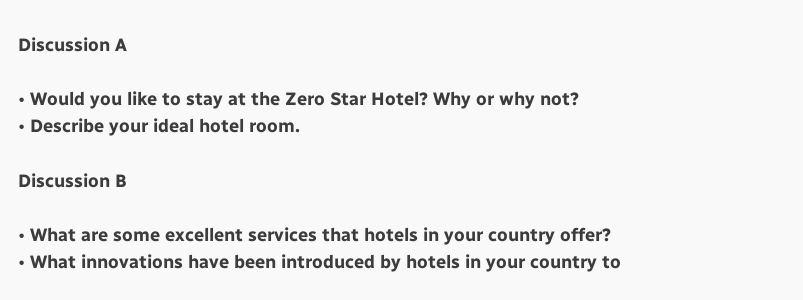Discussion A

• Would you like to stay at the Zero Star Hotel? Why or why not?
• Describe your ideal hotel room.

Discussion B

• What are some excellent services that hotels in your country offer?
• What innovations have been introduced by hotels in your country to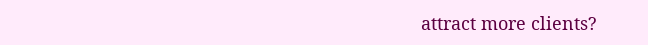attract more clients?